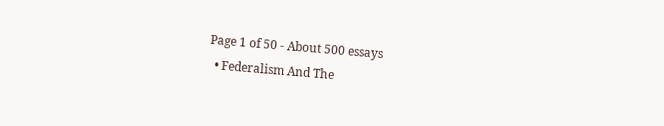Page 1 of 50 - About 500 essays
  • Federalism And The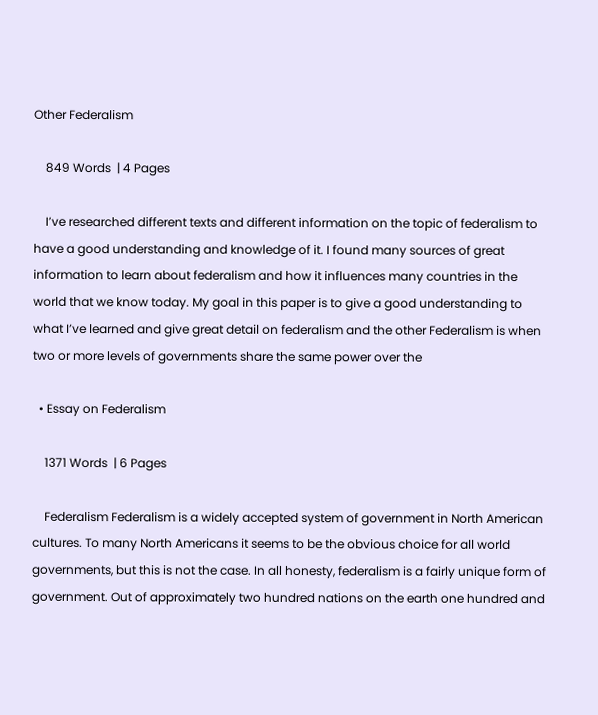Other Federalism

    849 Words  | 4 Pages

    I’ve researched different texts and different information on the topic of federalism to have a good understanding and knowledge of it. I found many sources of great information to learn about federalism and how it influences many countries in the world that we know today. My goal in this paper is to give a good understanding to what I’ve learned and give great detail on federalism and the other Federalism is when two or more levels of governments share the same power over the

  • Essay on Federalism

    1371 Words  | 6 Pages

    Federalism Federalism is a widely accepted system of government in North American cultures. To many North Americans it seems to be the obvious choice for all world governments, but this is not the case. In all honesty, federalism is a fairly unique form of government. Out of approximately two hundred nations on the earth one hundred and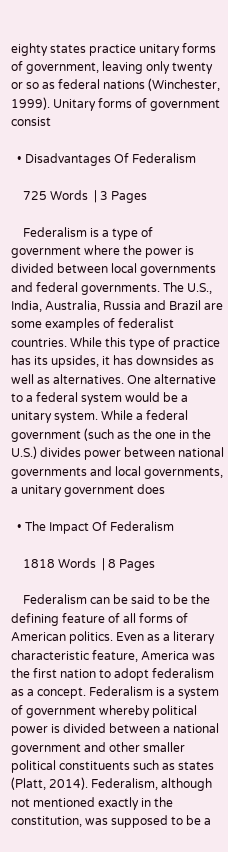eighty states practice unitary forms of government, leaving only twenty or so as federal nations (Winchester, 1999). Unitary forms of government consist

  • Disadvantages Of Federalism

    725 Words  | 3 Pages

    Federalism is a type of government where the power is divided between local governments and federal governments. The U.S., India, Australia, Russia and Brazil are some examples of federalist countries. While this type of practice has its upsides, it has downsides as well as alternatives. One alternative to a federal system would be a unitary system. While a federal government (such as the one in the U.S.) divides power between national governments and local governments, a unitary government does

  • The Impact Of Federalism

    1818 Words  | 8 Pages

    Federalism can be said to be the defining feature of all forms of American politics. Even as a literary characteristic feature, America was the first nation to adopt federalism as a concept. Federalism is a system of government whereby political power is divided between a national government and other smaller political constituents such as states (Platt, 2014). Federalism, although not mentioned exactly in the constitution, was supposed to be a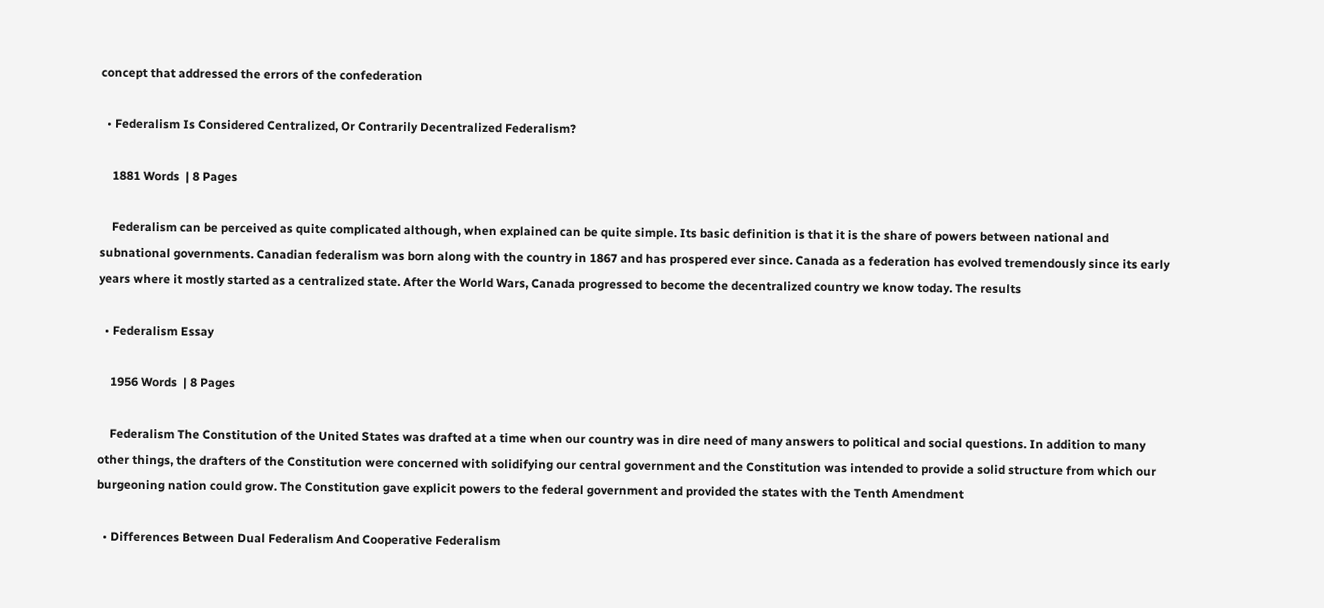concept that addressed the errors of the confederation

  • Federalism Is Considered Centralized, Or Contrarily Decentralized Federalism?

    1881 Words  | 8 Pages

    Federalism can be perceived as quite complicated although, when explained can be quite simple. Its basic definition is that it is the share of powers between national and subnational governments. Canadian federalism was born along with the country in 1867 and has prospered ever since. Canada as a federation has evolved tremendously since its early years where it mostly started as a centralized state. After the World Wars, Canada progressed to become the decentralized country we know today. The results

  • Federalism Essay

    1956 Words  | 8 Pages

    Federalism The Constitution of the United States was drafted at a time when our country was in dire need of many answers to political and social questions. In addition to many other things, the drafters of the Constitution were concerned with solidifying our central government and the Constitution was intended to provide a solid structure from which our burgeoning nation could grow. The Constitution gave explicit powers to the federal government and provided the states with the Tenth Amendment

  • Differences Between Dual Federalism And Cooperative Federalism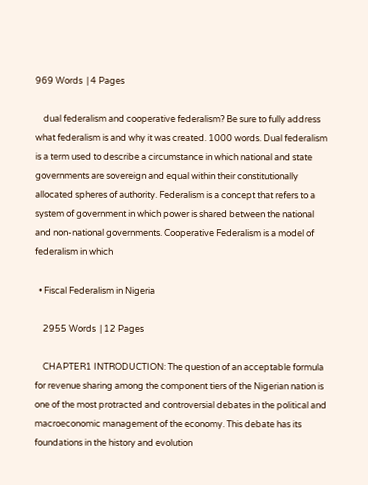969 Words  | 4 Pages

    dual federalism and cooperative federalism? Be sure to fully address what federalism is and why it was created. 1000 words. Dual federalism is a term used to describe a circumstance in which national and state governments are sovereign and equal within their constitutionally allocated spheres of authority. Federalism is a concept that refers to a system of government in which power is shared between the national and non-national governments. Cooperative Federalism is a model of federalism in which

  • Fiscal Federalism in Nigeria

    2955 Words  | 12 Pages

    CHAPTER1 INTRODUCTION: The question of an acceptable formula for revenue sharing among the component tiers of the Nigerian nation is one of the most protracted and controversial debates in the political and macroeconomic management of the economy. This debate has its foundations in the history and evolution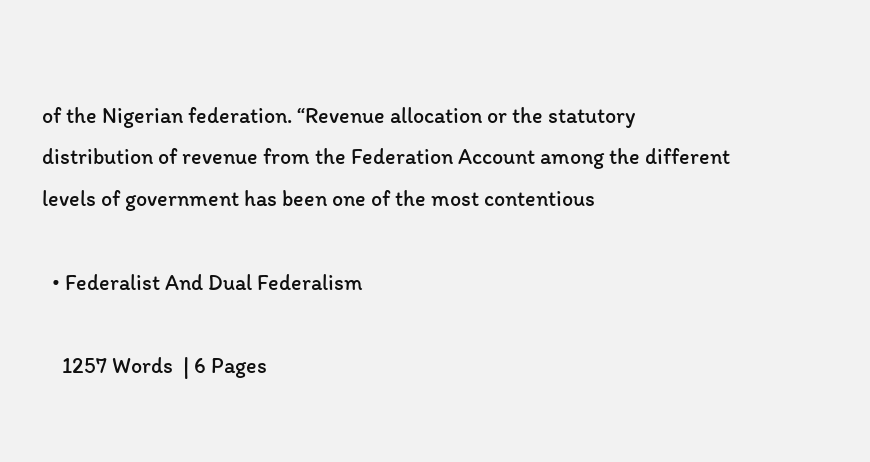of the Nigerian federation. “Revenue allocation or the statutory distribution of revenue from the Federation Account among the different levels of government has been one of the most contentious

  • Federalist And Dual Federalism

    1257 Words  | 6 Pages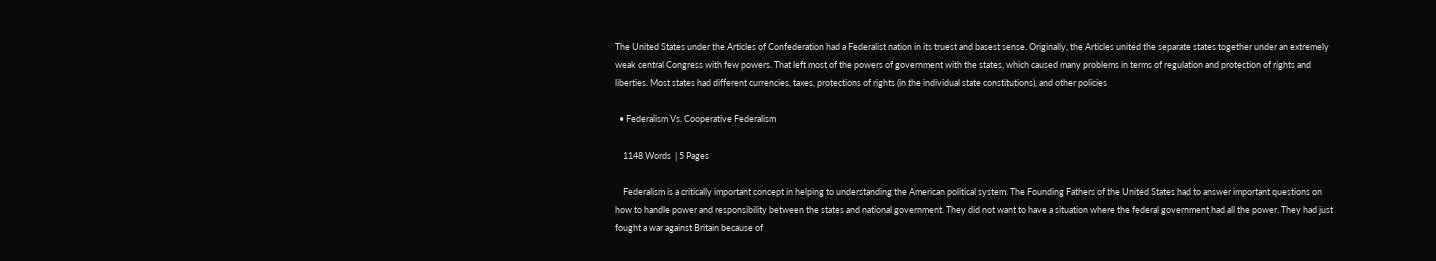The United States under the Articles of Confederation had a Federalist nation in its truest and basest sense. Originally, the Articles united the separate states together under an extremely weak central Congress with few powers. That left most of the powers of government with the states, which caused many problems in terms of regulation and protection of rights and liberties. Most states had different currencies, taxes, protections of rights (in the individual state constitutions), and other policies

  • Federalism Vs. Cooperative Federalism

    1148 Words  | 5 Pages

    Federalism is a critically important concept in helping to understanding the American political system. The Founding Fathers of the United States had to answer important questions on how to handle power and responsibility between the states and national government. They did not want to have a situation where the federal government had all the power. They had just fought a war against Britain because of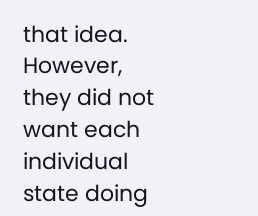that idea. However, they did not want each individual state doing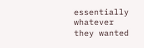essentially whatever they wanted